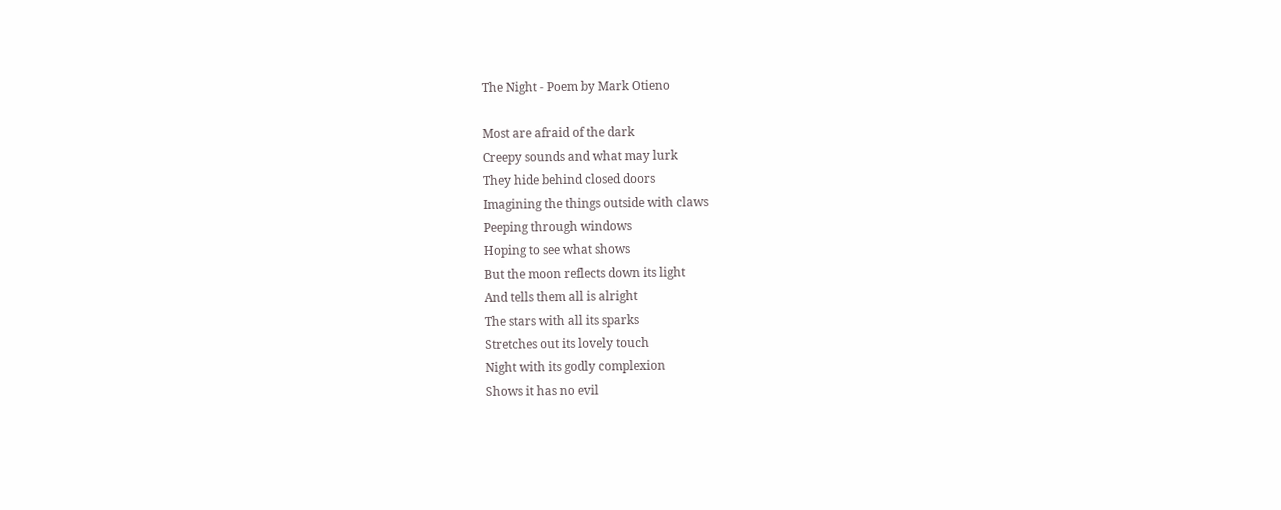The Night - Poem by Mark Otieno

Most are afraid of the dark
Creepy sounds and what may lurk
They hide behind closed doors
Imagining the things outside with claws
Peeping through windows
Hoping to see what shows
But the moon reflects down its light
And tells them all is alright
The stars with all its sparks
Stretches out its lovely touch
Night with its godly complexion
Shows it has no evil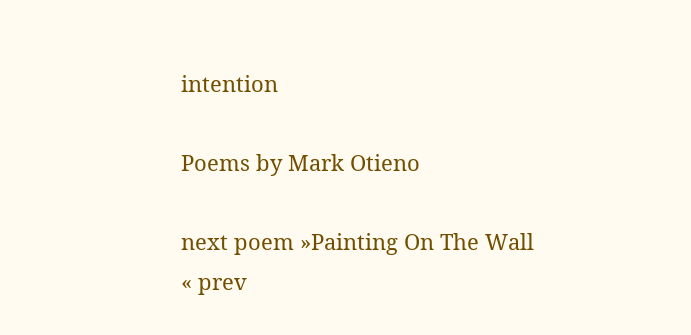intention

Poems by Mark Otieno

next poem »Painting On The Wall
« prev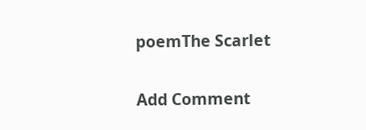poemThe Scarlet

Add Comment